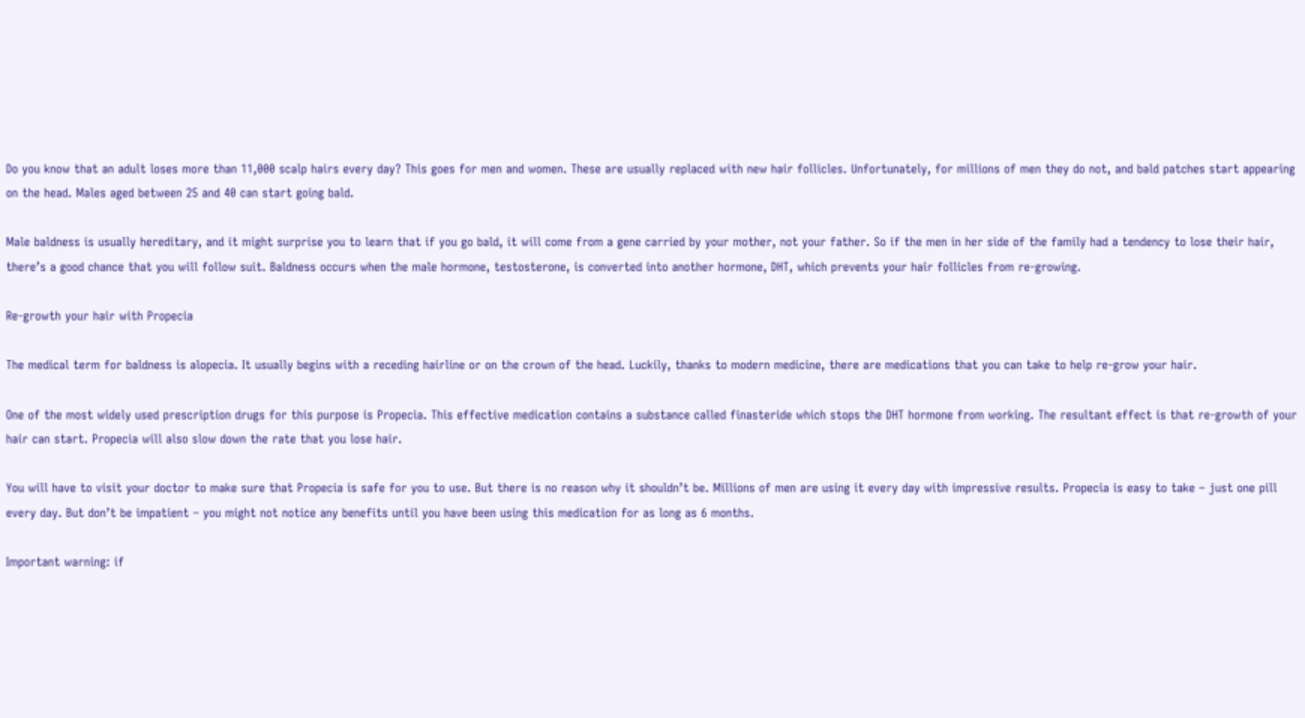Do you know that an adult loses more than 11,000 scalp hairs every day? This goes for men and women. These are usually replaced with new hair follicles. Unfortunately, for millions of men they do not, and bald patches start appearing on the head. Males aged between 25 and 40 can start going bald.

Male baldness is usually hereditary, and it might surprise you to learn that if you go bald, it will come from a gene carried by your mother, not your father. So if the men in her side of the family had a tendency to lose their hair, there’s a good chance that you will follow suit. Baldness occurs when the male hormone, testosterone, is converted into another hormone, DHT, which prevents your hair follicles from re-growing.

Re-growth your hair with Propecia

The medical term for baldness is alopecia. It usually begins with a receding hairline or on the crown of the head. Luckily, thanks to modern medicine, there are medications that you can take to help re-grow your hair.

One of the most widely used prescription drugs for this purpose is Propecia. This effective medication contains a substance called finasteride which stops the DHT hormone from working. The resultant effect is that re-growth of your hair can start. Propecia will also slow down the rate that you lose hair.

You will have to visit your doctor to make sure that Propecia is safe for you to use. But there is no reason why it shouldn’t be. Millions of men are using it every day with impressive results. Propecia is easy to take – just one pill every day. But don’t be impatient – you might not notice any benefits until you have been using this medication for as long as 6 months.

Important warning: if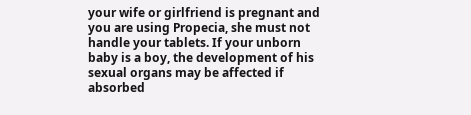your wife or girlfriend is pregnant and you are using Propecia, she must not handle your tablets. If your unborn baby is a boy, the development of his sexual organs may be affected if absorbed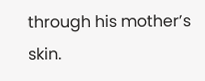through his mother’s skin.